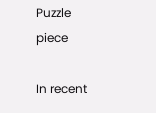Puzzle piece

In recent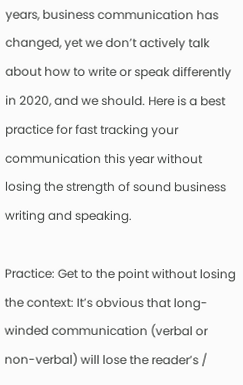years, business communication has changed, yet we don’t actively talk about how to write or speak differently in 2020, and we should. Here is a best practice for fast tracking your communication this year without losing the strength of sound business writing and speaking.

Practice: Get to the point without losing the context: It’s obvious that long-winded communication (verbal or non-verbal) will lose the reader’s /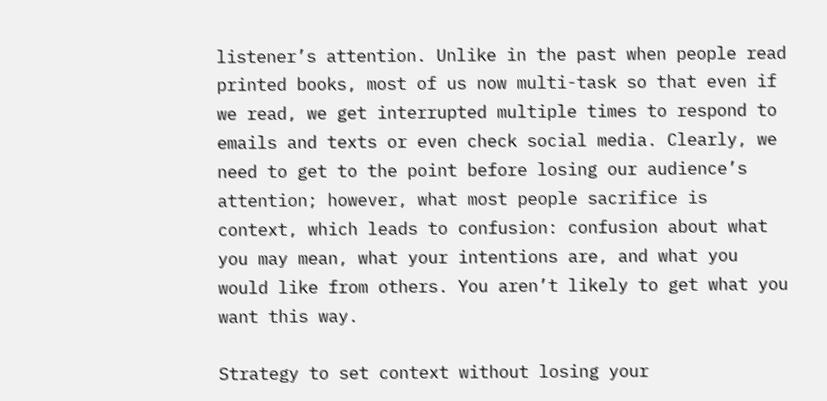listener’s attention. Unlike in the past when people read printed books, most of us now multi-task so that even if we read, we get interrupted multiple times to respond to emails and texts or even check social media. Clearly, we need to get to the point before losing our audience’s attention; however, what most people sacrifice is context, which leads to confusion: confusion about what you may mean, what your intentions are, and what you would like from others. You aren’t likely to get what you want this way.

Strategy to set context without losing your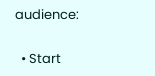audience:

  • Start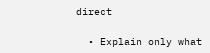direct

  • Explain only what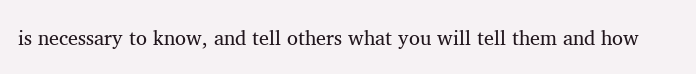is necessary to know, and tell others what you will tell them and how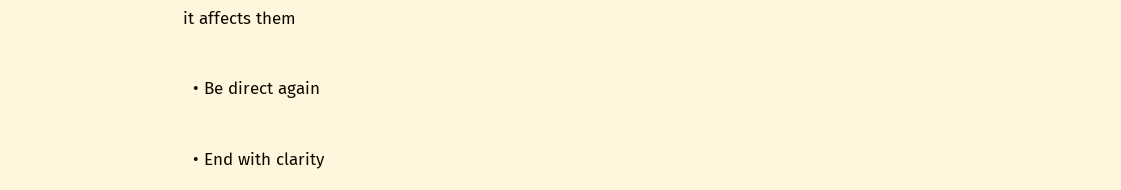it affects them

  • Be direct again

  • End with clarity